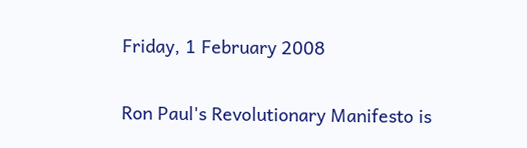Friday, 1 February 2008

Ron Paul's Revolutionary Manifesto is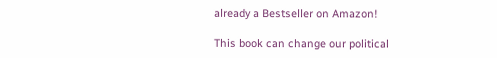already a Bestseller on Amazon!

This book can change our political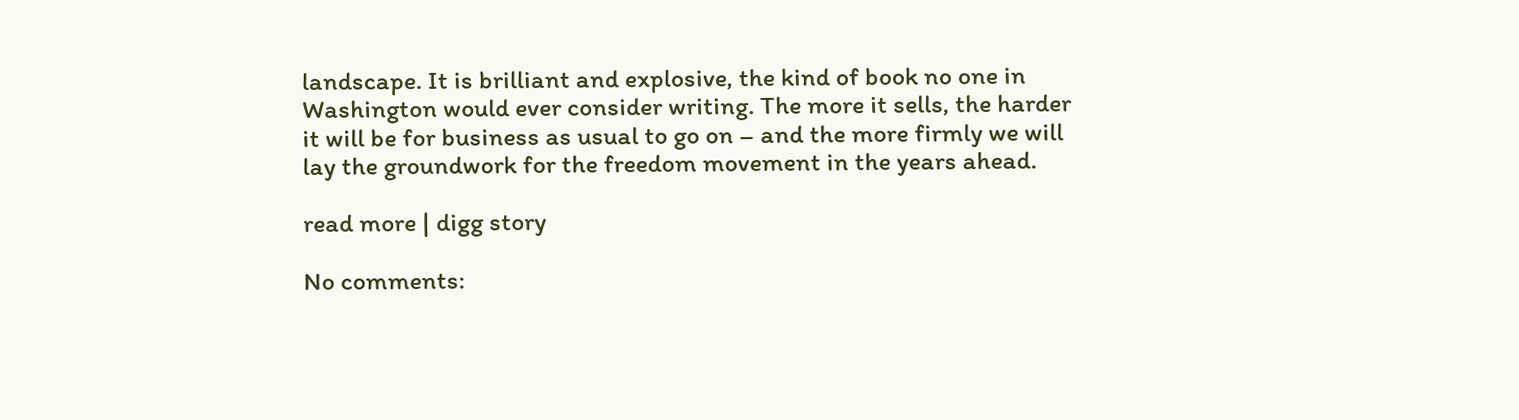landscape. It is brilliant and explosive, the kind of book no one in Washington would ever consider writing. The more it sells, the harder it will be for business as usual to go on – and the more firmly we will lay the groundwork for the freedom movement in the years ahead.

read more | digg story

No comments: